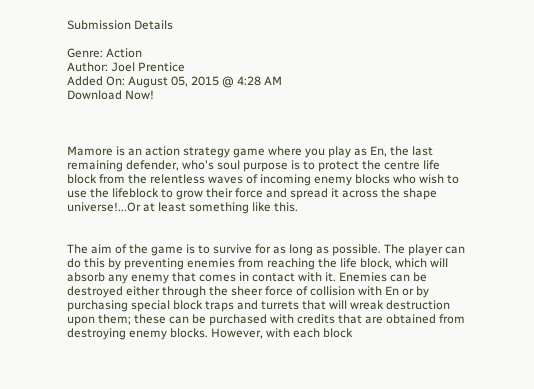Submission Details

Genre: Action
Author: Joel Prentice
Added On: August 05, 2015 @ 4:28 AM
Download Now!



Mamore is an action strategy game where you play as En, the last remaining defender, who's soul purpose is to protect the centre life block from the relentless waves of incoming enemy blocks who wish to use the lifeblock to grow their force and spread it across the shape universe!...Or at least something like this.


The aim of the game is to survive for as long as possible. The player can do this by preventing enemies from reaching the life block, which will absorb any enemy that comes in contact with it. Enemies can be destroyed either through the sheer force of collision with En or by purchasing special block traps and turrets that will wreak destruction upon them; these can be purchased with credits that are obtained from destroying enemy blocks. However, with each block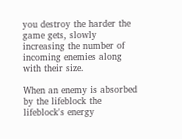you destroy the harder the game gets, slowly increasing the number of incoming enemies along with their size.

When an enemy is absorbed by the lifeblock the lifeblock's energy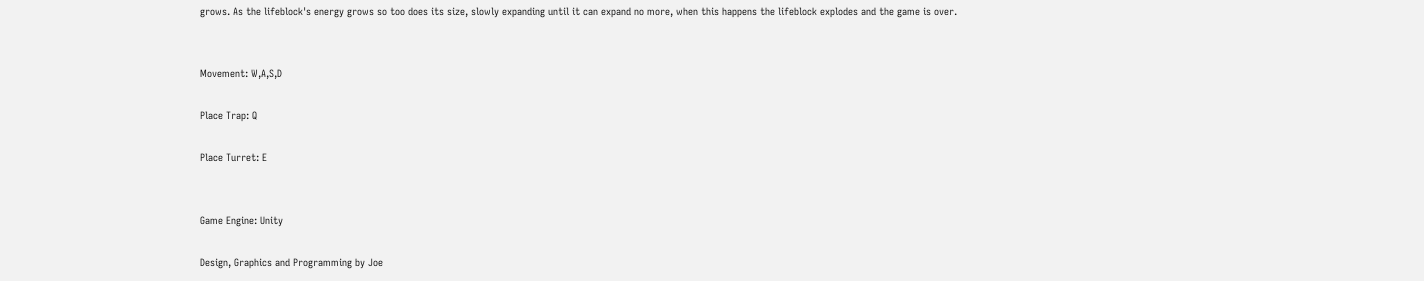grows. As the lifeblock's energy grows so too does its size, slowly expanding until it can expand no more, when this happens the lifeblock explodes and the game is over.


Movement: W,A,S,D

Place Trap: Q

Place Turret: E


Game Engine: Unity

Design, Graphics and Programming by Joe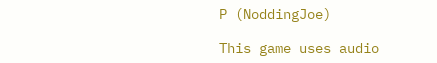P (NoddingJoe)

This game uses audio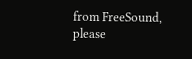from FreeSound, please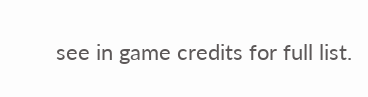see in game credits for full list.